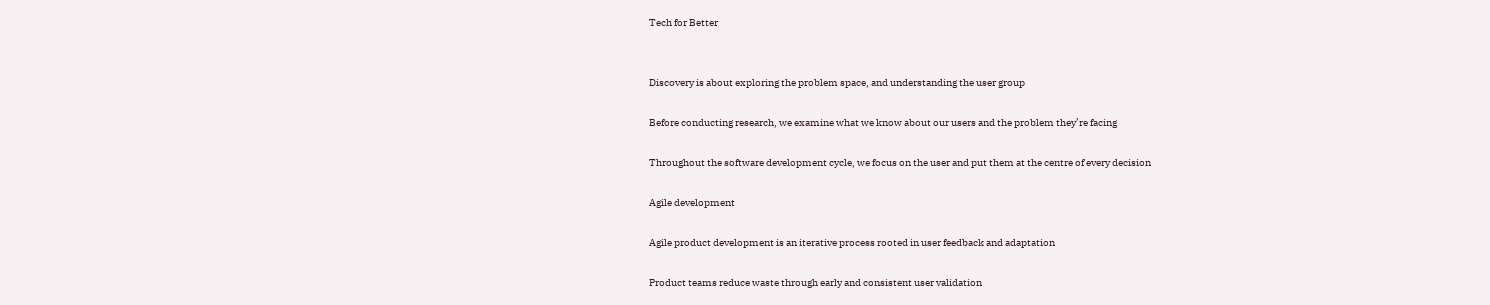Tech for Better


Discovery is about exploring the problem space, and understanding the user group

Before conducting research, we examine what we know about our users and the problem they’re facing

Throughout the software development cycle, we focus on the user and put them at the centre of every decision

Agile development

Agile product development is an iterative process rooted in user feedback and adaptation

Product teams reduce waste through early and consistent user validation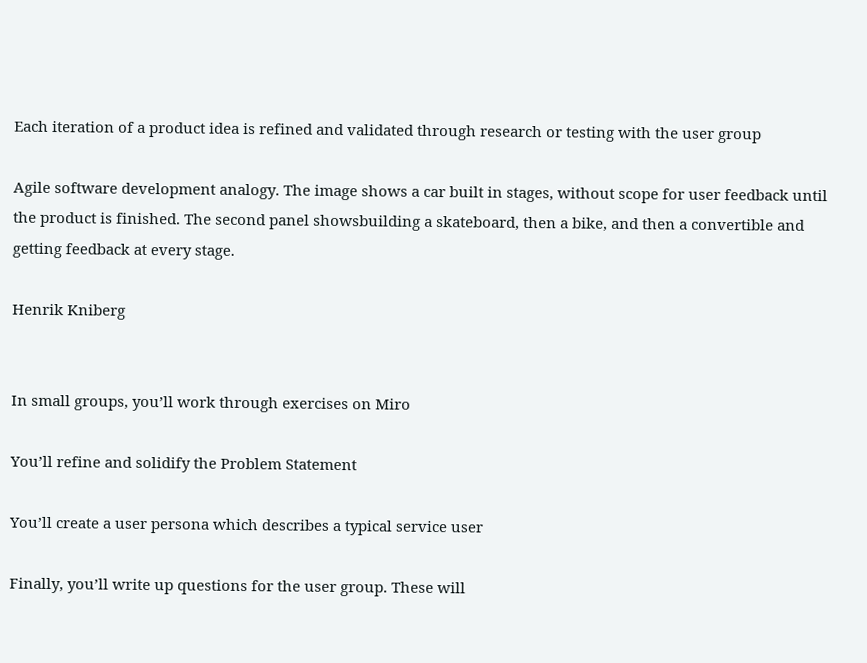Each iteration of a product idea is refined and validated through research or testing with the user group

Agile software development analogy. The image shows a car built in stages, without scope for user feedback until the product is finished. The second panel showsbuilding a skateboard, then a bike, and then a convertible and getting feedback at every stage.

Henrik Kniberg


In small groups, you’ll work through exercises on Miro

You’ll refine and solidify the Problem Statement

You’ll create a user persona which describes a typical service user

Finally, you’ll write up questions for the user group. These will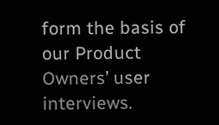form the basis of our Product Owners’ user interviews.